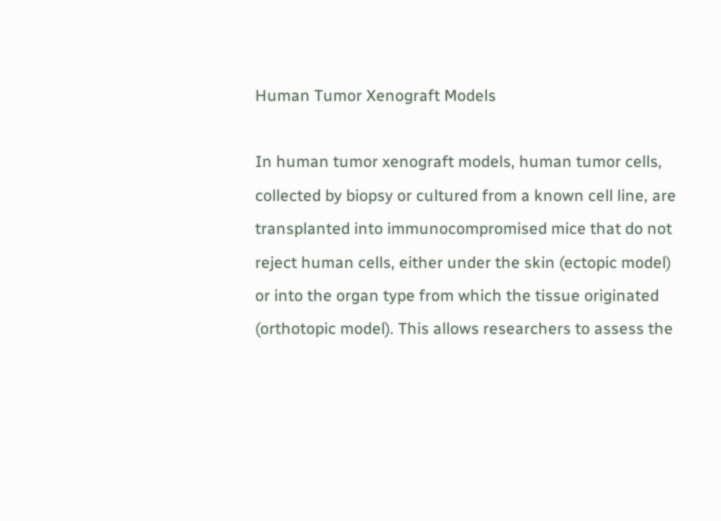Human Tumor Xenograft Models

In human tumor xenograft models, human tumor cells, collected by biopsy or cultured from a known cell line, are transplanted into immunocompromised mice that do not reject human cells, either under the skin (ectopic model) or into the organ type from which the tissue originated (orthotopic model). This allows researchers to assess the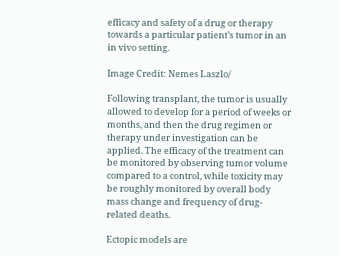efficacy and safety of a drug or therapy towards a particular patient’s tumor in an in vivo setting.

Image Credit: Nemes Laszlo/

Following transplant, the tumor is usually allowed to develop for a period of weeks or months, and then the drug regimen or therapy under investigation can be applied. The efficacy of the treatment can be monitored by observing tumor volume compared to a control, while toxicity may be roughly monitored by overall body mass change and frequency of drug-related deaths.

Ectopic models are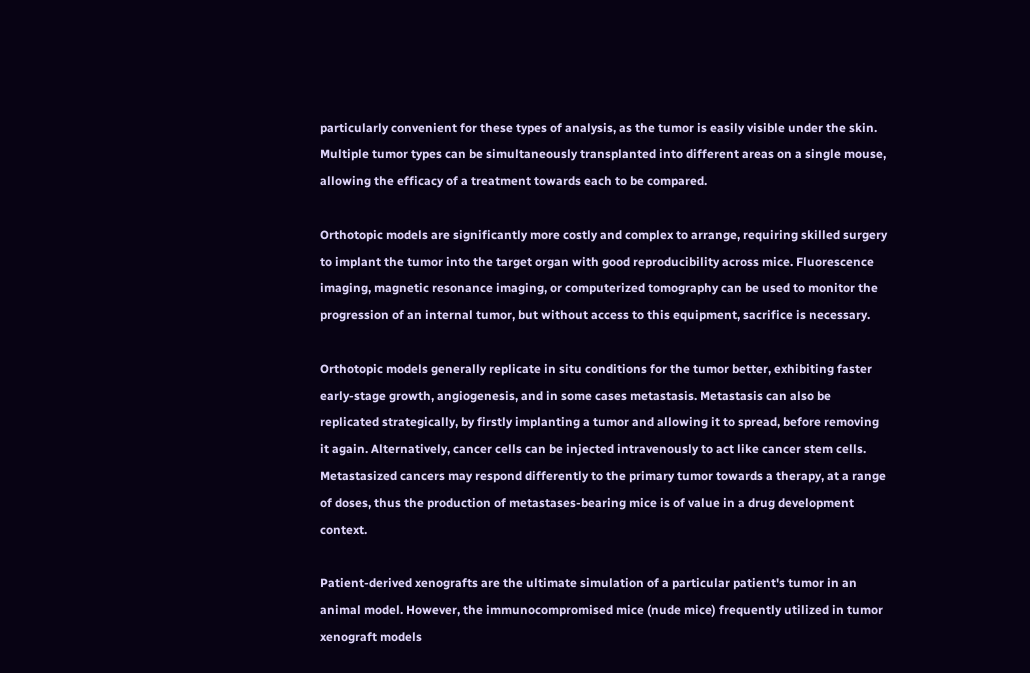particularly convenient for these types of analysis, as the tumor is easily visible under the skin. Multiple tumor types can be simultaneously transplanted into different areas on a single mouse, allowing the efficacy of a treatment towards each to be compared.

Orthotopic models are significantly more costly and complex to arrange, requiring skilled surgery to implant the tumor into the target organ with good reproducibility across mice. Fluorescence imaging, magnetic resonance imaging, or computerized tomography can be used to monitor the progression of an internal tumor, but without access to this equipment, sacrifice is necessary.

Orthotopic models generally replicate in situ conditions for the tumor better, exhibiting faster early-stage growth, angiogenesis, and in some cases metastasis. Metastasis can also be replicated strategically, by firstly implanting a tumor and allowing it to spread, before removing it again. Alternatively, cancer cells can be injected intravenously to act like cancer stem cells. Metastasized cancers may respond differently to the primary tumor towards a therapy, at a range of doses, thus the production of metastases-bearing mice is of value in a drug development context.

Patient-derived xenografts are the ultimate simulation of a particular patient's tumor in an animal model. However, the immunocompromised mice (nude mice) frequently utilized in tumor xenograft models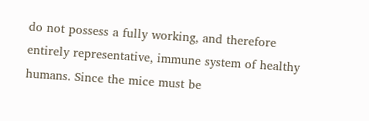do not possess a fully working, and therefore entirely representative, immune system of healthy humans. Since the mice must be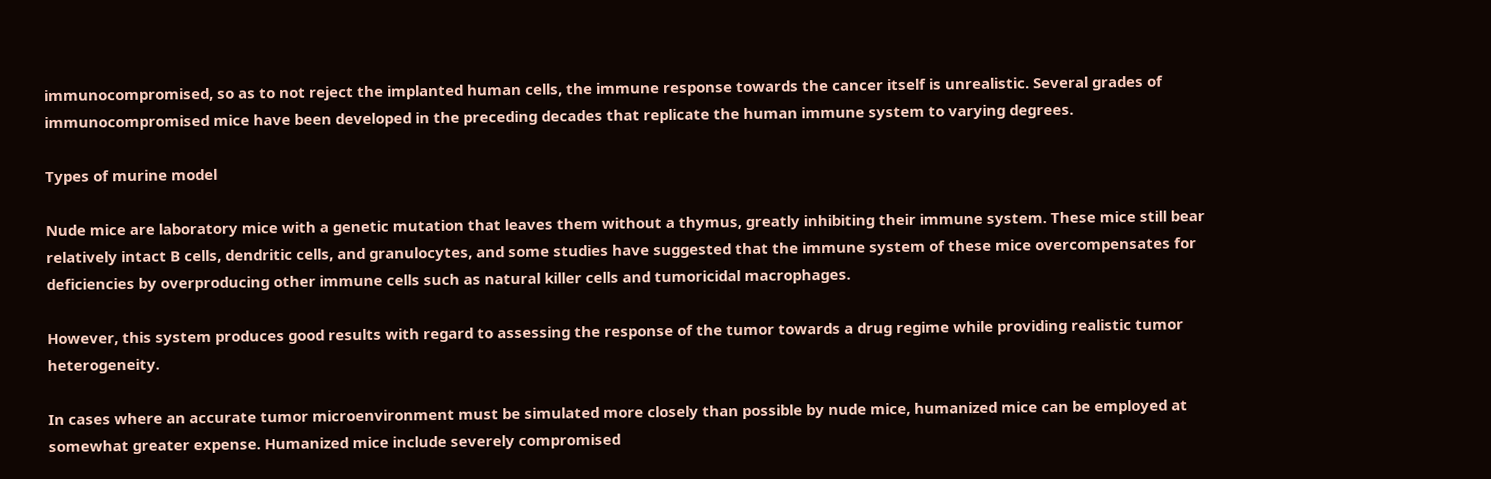immunocompromised, so as to not reject the implanted human cells, the immune response towards the cancer itself is unrealistic. Several grades of immunocompromised mice have been developed in the preceding decades that replicate the human immune system to varying degrees.

Types of murine model

Nude mice are laboratory mice with a genetic mutation that leaves them without a thymus, greatly inhibiting their immune system. These mice still bear relatively intact B cells, dendritic cells, and granulocytes, and some studies have suggested that the immune system of these mice overcompensates for deficiencies by overproducing other immune cells such as natural killer cells and tumoricidal macrophages.

However, this system produces good results with regard to assessing the response of the tumor towards a drug regime while providing realistic tumor heterogeneity.

In cases where an accurate tumor microenvironment must be simulated more closely than possible by nude mice, humanized mice can be employed at somewhat greater expense. Humanized mice include severely compromised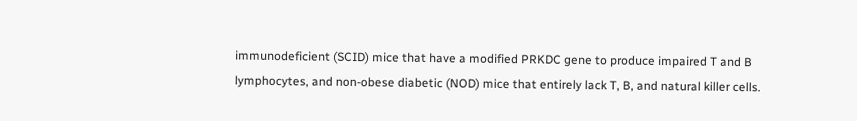immunodeficient (SCID) mice that have a modified PRKDC gene to produce impaired T and B lymphocytes, and non-obese diabetic (NOD) mice that entirely lack T, B, and natural killer cells.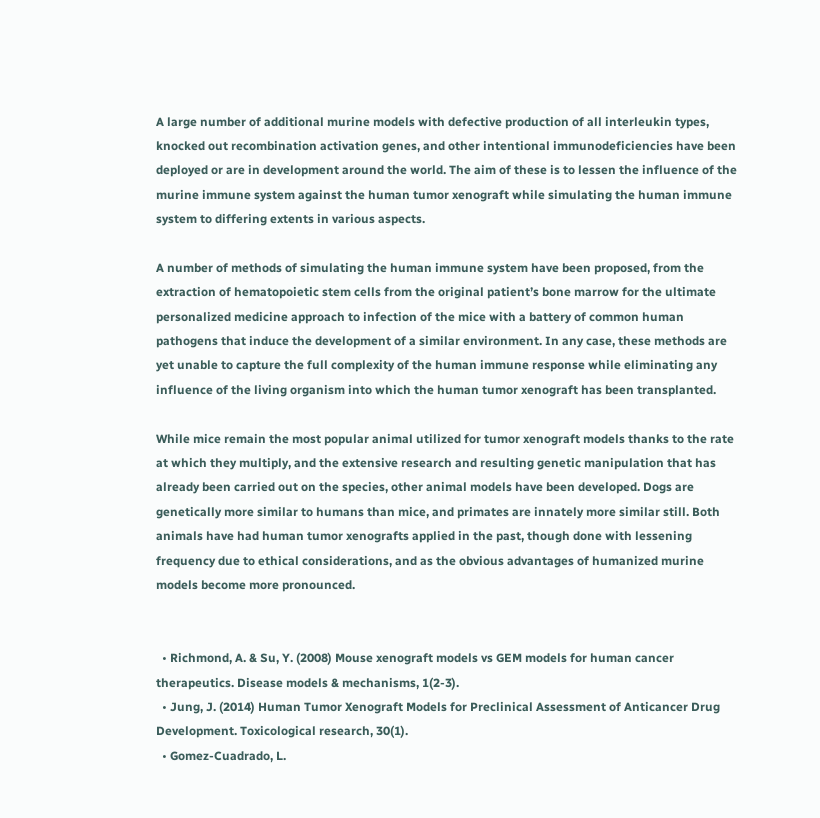A large number of additional murine models with defective production of all interleukin types, knocked out recombination activation genes, and other intentional immunodeficiencies have been deployed or are in development around the world. The aim of these is to lessen the influence of the murine immune system against the human tumor xenograft while simulating the human immune system to differing extents in various aspects.

A number of methods of simulating the human immune system have been proposed, from the extraction of hematopoietic stem cells from the original patient’s bone marrow for the ultimate personalized medicine approach to infection of the mice with a battery of common human pathogens that induce the development of a similar environment. In any case, these methods are yet unable to capture the full complexity of the human immune response while eliminating any influence of the living organism into which the human tumor xenograft has been transplanted.

While mice remain the most popular animal utilized for tumor xenograft models thanks to the rate at which they multiply, and the extensive research and resulting genetic manipulation that has already been carried out on the species, other animal models have been developed. Dogs are genetically more similar to humans than mice, and primates are innately more similar still. Both animals have had human tumor xenografts applied in the past, though done with lessening frequency due to ethical considerations, and as the obvious advantages of humanized murine models become more pronounced.


  • Richmond, A. & Su, Y. (2008) Mouse xenograft models vs GEM models for human cancer therapeutics. Disease models & mechanisms, 1(2-3).
  • Jung, J. (2014) Human Tumor Xenograft Models for Preclinical Assessment of Anticancer Drug Development. Toxicological research, 30(1).
  • Gomez-Cuadrado, L.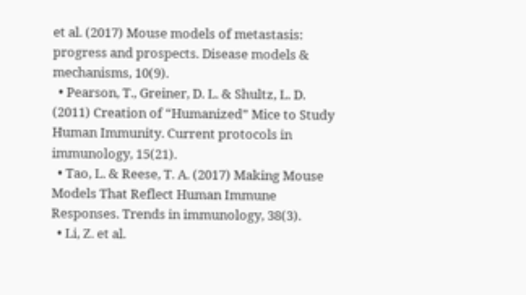et al. (2017) Mouse models of metastasis: progress and prospects. Disease models & mechanisms, 10(9).
  • Pearson, T., Greiner, D. L. & Shultz, L. D. (2011) Creation of “Humanized” Mice to Study Human Immunity. Current protocols in immunology, 15(21).
  • Tao, L. & Reese, T. A. (2017) Making Mouse Models That Reflect Human Immune Responses. Trends in immunology, 38(3).
  • Li, Z. et al.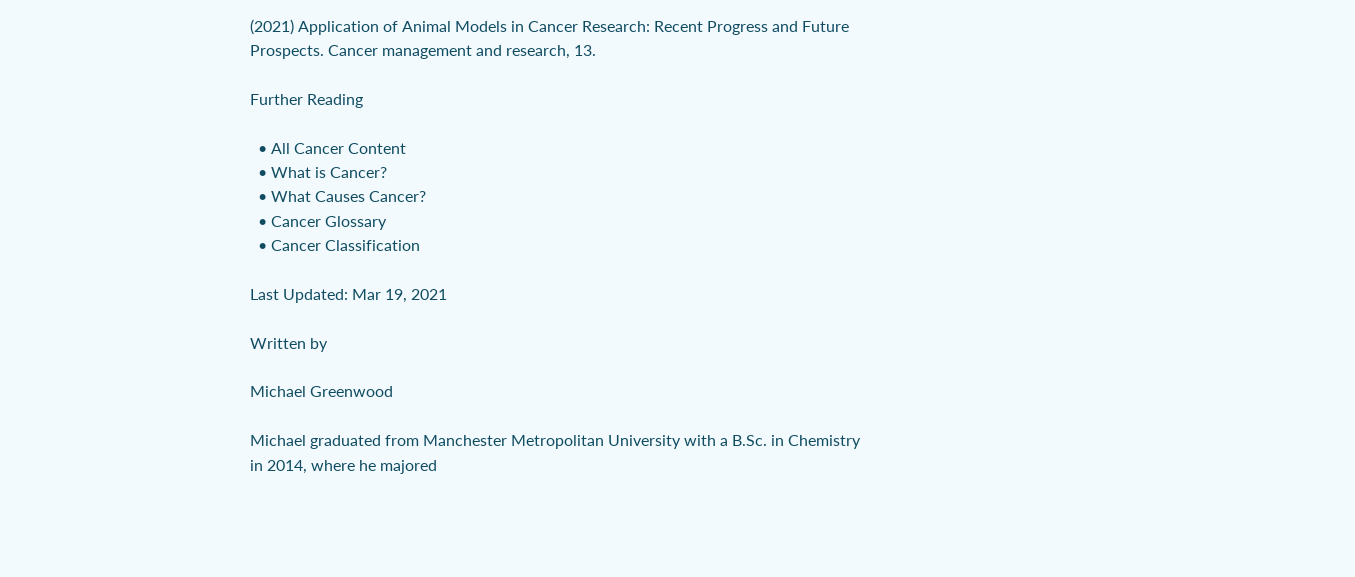(2021) Application of Animal Models in Cancer Research: Recent Progress and Future Prospects. Cancer management and research, 13.

Further Reading

  • All Cancer Content
  • What is Cancer?
  • What Causes Cancer?
  • Cancer Glossary
  • Cancer Classification

Last Updated: Mar 19, 2021

Written by

Michael Greenwood

Michael graduated from Manchester Metropolitan University with a B.Sc. in Chemistry in 2014, where he majored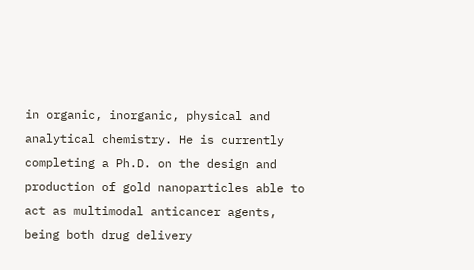in organic, inorganic, physical and analytical chemistry. He is currently completing a Ph.D. on the design and production of gold nanoparticles able to act as multimodal anticancer agents, being both drug delivery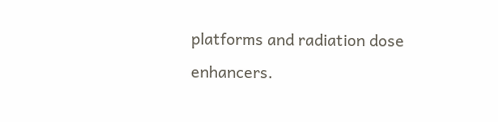platforms and radiation dose enhancers.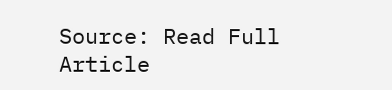Source: Read Full Article